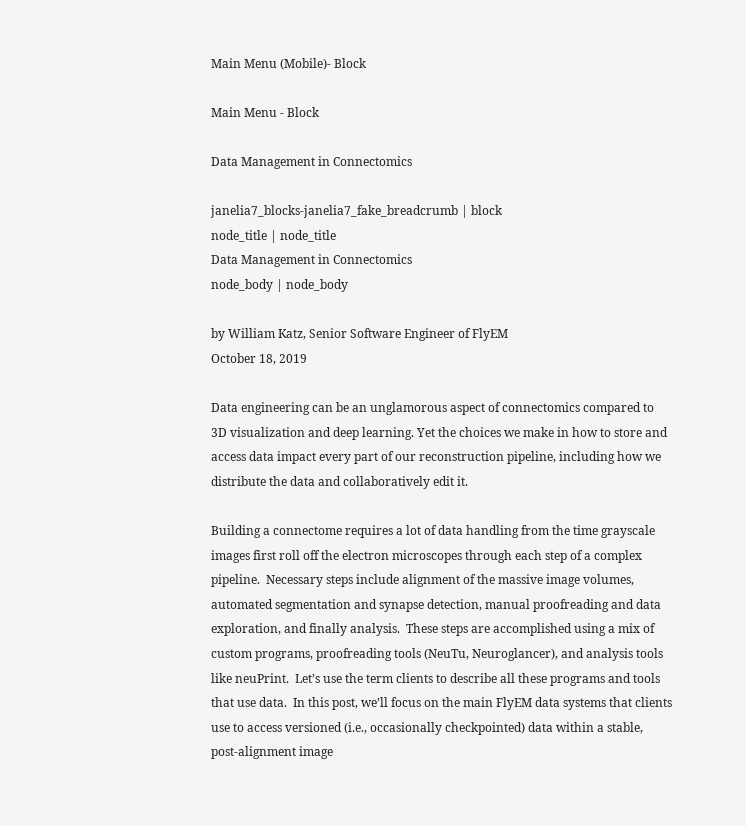Main Menu (Mobile)- Block

Main Menu - Block

Data Management in Connectomics

janelia7_blocks-janelia7_fake_breadcrumb | block
node_title | node_title
Data Management in Connectomics
node_body | node_body

by William Katz, Senior Software Engineer of FlyEM
October 18, 2019

Data engineering can be an unglamorous aspect of connectomics compared to 3D visualization and deep learning. Yet the choices we make in how to store and access data impact every part of our reconstruction pipeline, including how we distribute the data and collaboratively edit it.

Building a connectome requires a lot of data handling from the time grayscale images first roll off the electron microscopes through each step of a complex pipeline.  Necessary steps include alignment of the massive image volumes, automated segmentation and synapse detection, manual proofreading and data exploration, and finally analysis.  These steps are accomplished using a mix of custom programs, proofreading tools (NeuTu, Neuroglancer), and analysis tools like neuPrint.  Let’s use the term clients to describe all these programs and tools that use data.  In this post, we’ll focus on the main FlyEM data systems that clients use to access versioned (i.e., occasionally checkpointed) data within a stable, post-alignment image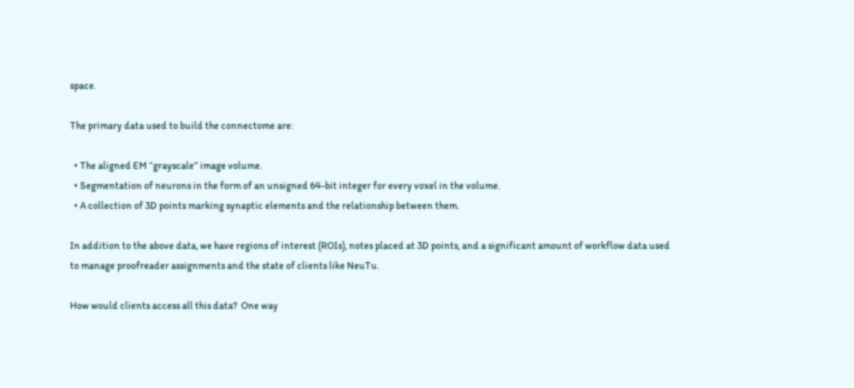space.

The primary data used to build the connectome are:

  • The aligned EM “grayscale” image volume.
  • Segmentation of neurons in the form of an unsigned 64-bit integer for every voxel in the volume.
  • A collection of 3D points marking synaptic elements and the relationship between them.

In addition to the above data, we have regions of interest (ROIs), notes placed at 3D points, and a significant amount of workflow data used to manage proofreader assignments and the state of clients like NeuTu.

How would clients access all this data?  One way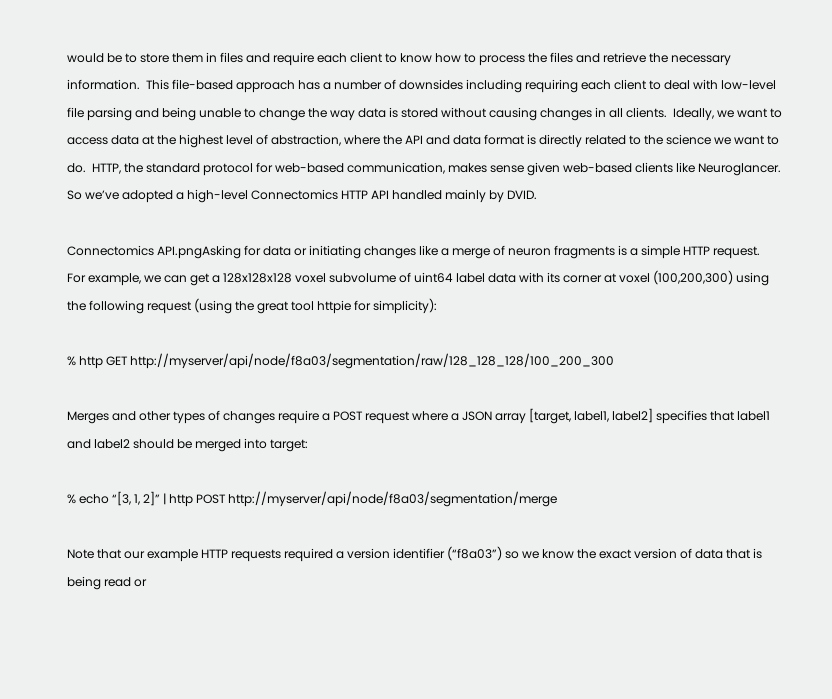would be to store them in files and require each client to know how to process the files and retrieve the necessary information.  This file-based approach has a number of downsides including requiring each client to deal with low-level file parsing and being unable to change the way data is stored without causing changes in all clients.  Ideally, we want to access data at the highest level of abstraction, where the API and data format is directly related to the science we want to do.  HTTP, the standard protocol for web-based communication, makes sense given web-based clients like Neuroglancer.  So we’ve adopted a high-level Connectomics HTTP API handled mainly by DVID.

Connectomics API.pngAsking for data or initiating changes like a merge of neuron fragments is a simple HTTP request.  For example, we can get a 128x128x128 voxel subvolume of uint64 label data with its corner at voxel (100,200,300) using the following request (using the great tool httpie for simplicity):

% http GET http://myserver/api/node/f8a03/segmentation/raw/128_128_128/100_200_300

Merges and other types of changes require a POST request where a JSON array [target, label1, label2] specifies that label1 and label2 should be merged into target:

% echo “[3, 1, 2]” | http POST http://myserver/api/node/f8a03/segmentation/merge

Note that our example HTTP requests required a version identifier (“f8a03”) so we know the exact version of data that is being read or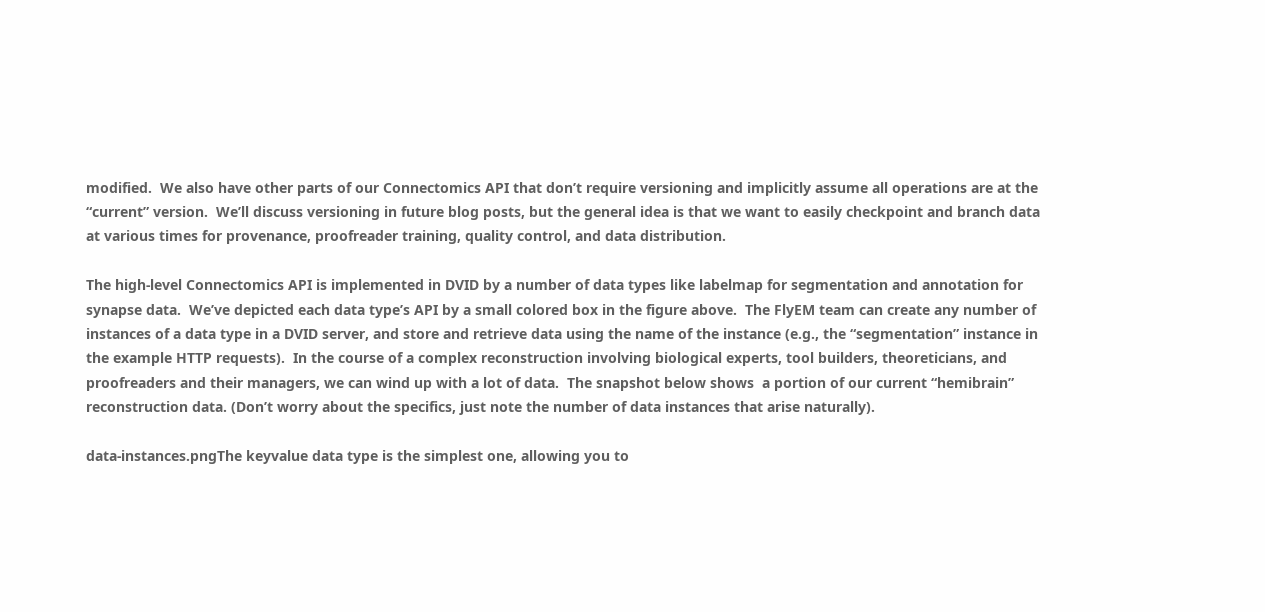modified.  We also have other parts of our Connectomics API that don’t require versioning and implicitly assume all operations are at the “current” version.  We’ll discuss versioning in future blog posts, but the general idea is that we want to easily checkpoint and branch data at various times for provenance, proofreader training, quality control, and data distribution.

The high-level Connectomics API is implemented in DVID by a number of data types like labelmap for segmentation and annotation for synapse data.  We’ve depicted each data type’s API by a small colored box in the figure above.  The FlyEM team can create any number of instances of a data type in a DVID server, and store and retrieve data using the name of the instance (e.g., the “segmentation” instance in the example HTTP requests).  In the course of a complex reconstruction involving biological experts, tool builders, theoreticians, and proofreaders and their managers, we can wind up with a lot of data.  The snapshot below shows  a portion of our current “hemibrain” reconstruction data. (Don’t worry about the specifics, just note the number of data instances that arise naturally).

data-instances.pngThe keyvalue data type is the simplest one, allowing you to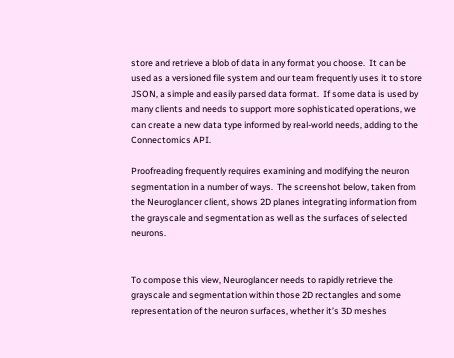store and retrieve a blob of data in any format you choose.  It can be used as a versioned file system and our team frequently uses it to store JSON, a simple and easily parsed data format.  If some data is used by many clients and needs to support more sophisticated operations, we can create a new data type informed by real-world needs, adding to the Connectomics API.

Proofreading frequently requires examining and modifying the neuron segmentation in a number of ways.  The screenshot below, taken from the Neuroglancer client, shows 2D planes integrating information from the grayscale and segmentation as well as the surfaces of selected neurons.


To compose this view, Neuroglancer needs to rapidly retrieve the grayscale and segmentation within those 2D rectangles and some representation of the neuron surfaces, whether it’s 3D meshes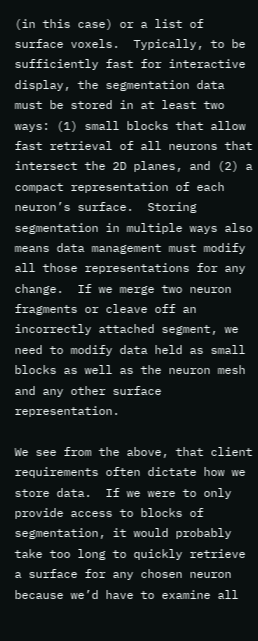(in this case) or a list of surface voxels.  Typically, to be sufficiently fast for interactive display, the segmentation data must be stored in at least two ways: (1) small blocks that allow fast retrieval of all neurons that intersect the 2D planes, and (2) a compact representation of each neuron’s surface.  Storing segmentation in multiple ways also means data management must modify all those representations for any change.  If we merge two neuron fragments or cleave off an incorrectly attached segment, we need to modify data held as small blocks as well as the neuron mesh and any other surface representation.

We see from the above, that client requirements often dictate how we store data.  If we were to only provide access to blocks of segmentation, it would probably take too long to quickly retrieve a surface for any chosen neuron because we’d have to examine all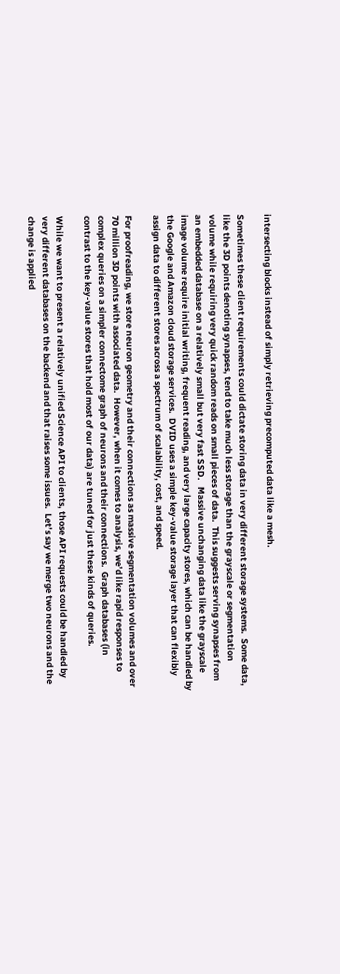intersecting blocks instead of simply retrieving precomputed data like a mesh.

Sometimes these client requirements could dictate storing data in very different storage systems.  Some data, like the 3D points denoting synapses, tend to take much less storage than the grayscale or segmentation volume while requiring very quick random reads on small pieces of data.  This suggests serving synapses from an embedded database on a relatively small but very fast SSD.   Massive unchanging data like the grayscale image volume require initial writing, frequent reading, and very large capacity stores, which can be handled by the Google and Amazon cloud storage services.  DVID uses a simple key-value storage layer that can flexibly assign data to different stores across a spectrum of scalability, cost, and speed.

For proofreading, we store neuron geometry and their connections as massive segmentation volumes and over 70 million 3D points with associated data.  However, when it comes to analysis, we’d like rapid responses to complex queries on a simpler connectome graph of neurons and their connections.  Graph databases (in contrast to the key-value stores that hold most of our data) are tuned for just these kinds of queries.

While we want to present a relatively unified Science API to clients, those API requests could be handled by very different databases on the backend and that raises some issues.  Let’s say we merge two neurons and the change is applied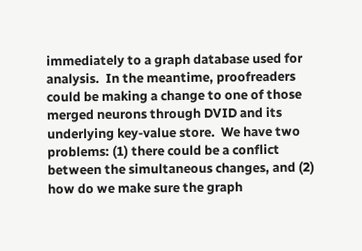immediately to a graph database used for analysis.  In the meantime, proofreaders could be making a change to one of those merged neurons through DVID and its underlying key-value store.  We have two problems: (1) there could be a conflict between the simultaneous changes, and (2) how do we make sure the graph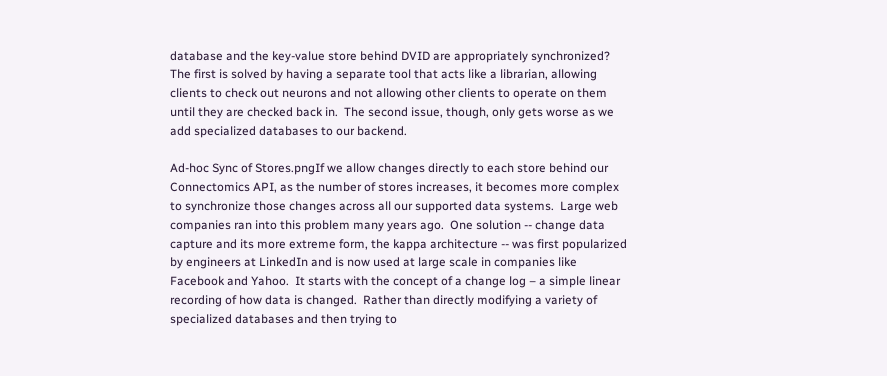database and the key-value store behind DVID are appropriately synchronized?  The first is solved by having a separate tool that acts like a librarian, allowing clients to check out neurons and not allowing other clients to operate on them until they are checked back in.  The second issue, though, only gets worse as we add specialized databases to our backend.

Ad-hoc Sync of Stores.pngIf we allow changes directly to each store behind our Connectomics API, as the number of stores increases, it becomes more complex to synchronize those changes across all our supported data systems.  Large web companies ran into this problem many years ago.  One solution -- change data capture and its more extreme form, the kappa architecture -- was first popularized by engineers at LinkedIn and is now used at large scale in companies like Facebook and Yahoo.  It starts with the concept of a change log – a simple linear recording of how data is changed.  Rather than directly modifying a variety of specialized databases and then trying to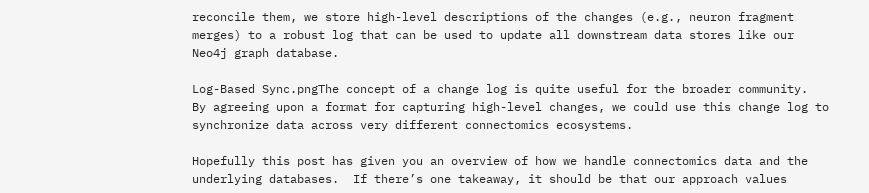reconcile them, we store high-level descriptions of the changes (e.g., neuron fragment merges) to a robust log that can be used to update all downstream data stores like our Neo4j graph database.

Log-Based Sync.pngThe concept of a change log is quite useful for the broader community.  By agreeing upon a format for capturing high-level changes, we could use this change log to synchronize data across very different connectomics ecosystems.

Hopefully this post has given you an overview of how we handle connectomics data and the underlying databases.  If there’s one takeaway, it should be that our approach values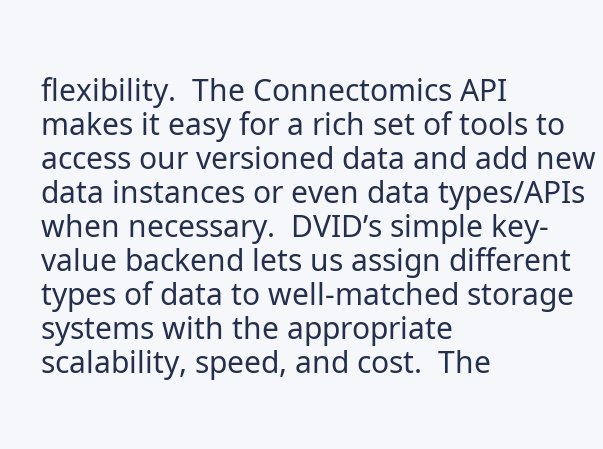flexibility.  The Connectomics API makes it easy for a rich set of tools to access our versioned data and add new data instances or even data types/APIs when necessary.  DVID’s simple key-value backend lets us assign different types of data to well-matched storage systems with the appropriate scalability, speed, and cost.  The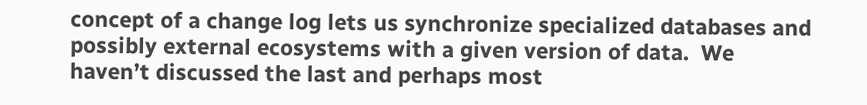concept of a change log lets us synchronize specialized databases and possibly external ecosystems with a given version of data.  We haven’t discussed the last and perhaps most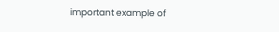important example of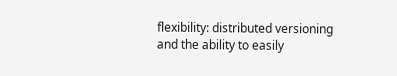flexibility: distributed versioning and the ability to easily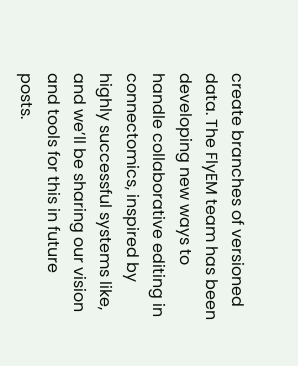create branches of versioned data. The FlyEM team has been developing new ways to handle collaborative editing in connectomics, inspired by highly successful systems like, and we’ll be sharing our vision and tools for this in future posts.